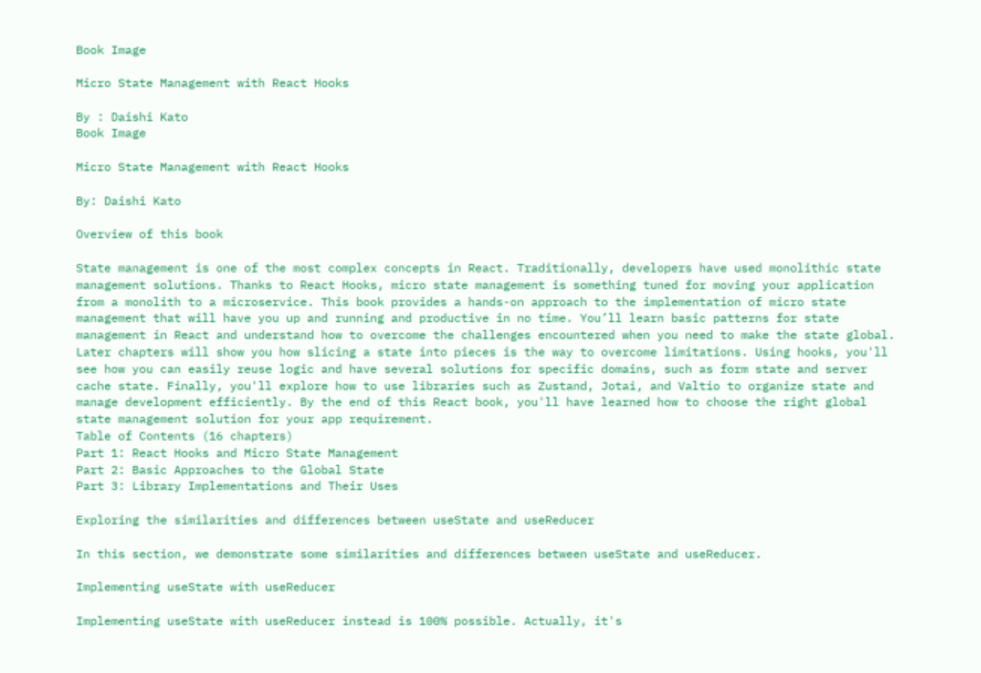Book Image

Micro State Management with React Hooks

By : Daishi Kato
Book Image

Micro State Management with React Hooks

By: Daishi Kato

Overview of this book

State management is one of the most complex concepts in React. Traditionally, developers have used monolithic state management solutions. Thanks to React Hooks, micro state management is something tuned for moving your application from a monolith to a microservice. This book provides a hands-on approach to the implementation of micro state management that will have you up and running and productive in no time. You’ll learn basic patterns for state management in React and understand how to overcome the challenges encountered when you need to make the state global. Later chapters will show you how slicing a state into pieces is the way to overcome limitations. Using hooks, you'll see how you can easily reuse logic and have several solutions for specific domains, such as form state and server cache state. Finally, you'll explore how to use libraries such as Zustand, Jotai, and Valtio to organize state and manage development efficiently. By the end of this React book, you'll have learned how to choose the right global state management solution for your app requirement.
Table of Contents (16 chapters)
Part 1: React Hooks and Micro State Management
Part 2: Basic Approaches to the Global State
Part 3: Library Implementations and Their Uses

Exploring the similarities and differences between useState and useReducer

In this section, we demonstrate some similarities and differences between useState and useReducer.

Implementing useState with useReducer

Implementing useState with useReducer instead is 100% possible. Actually, it's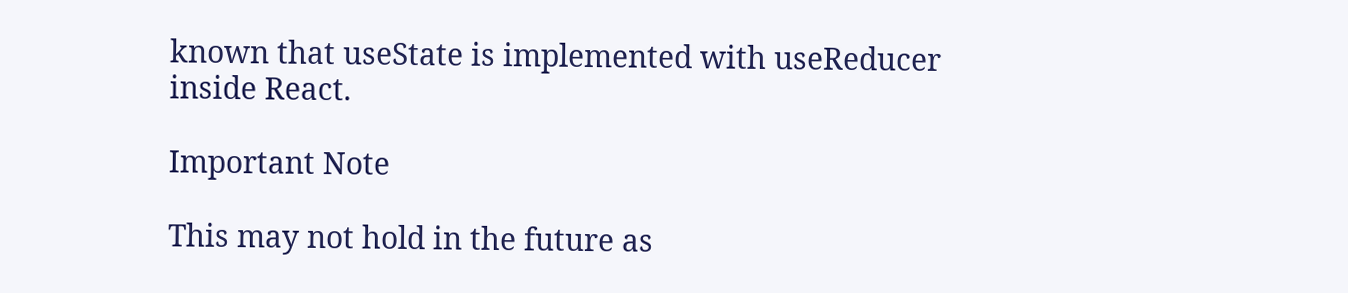known that useState is implemented with useReducer inside React.

Important Note

This may not hold in the future as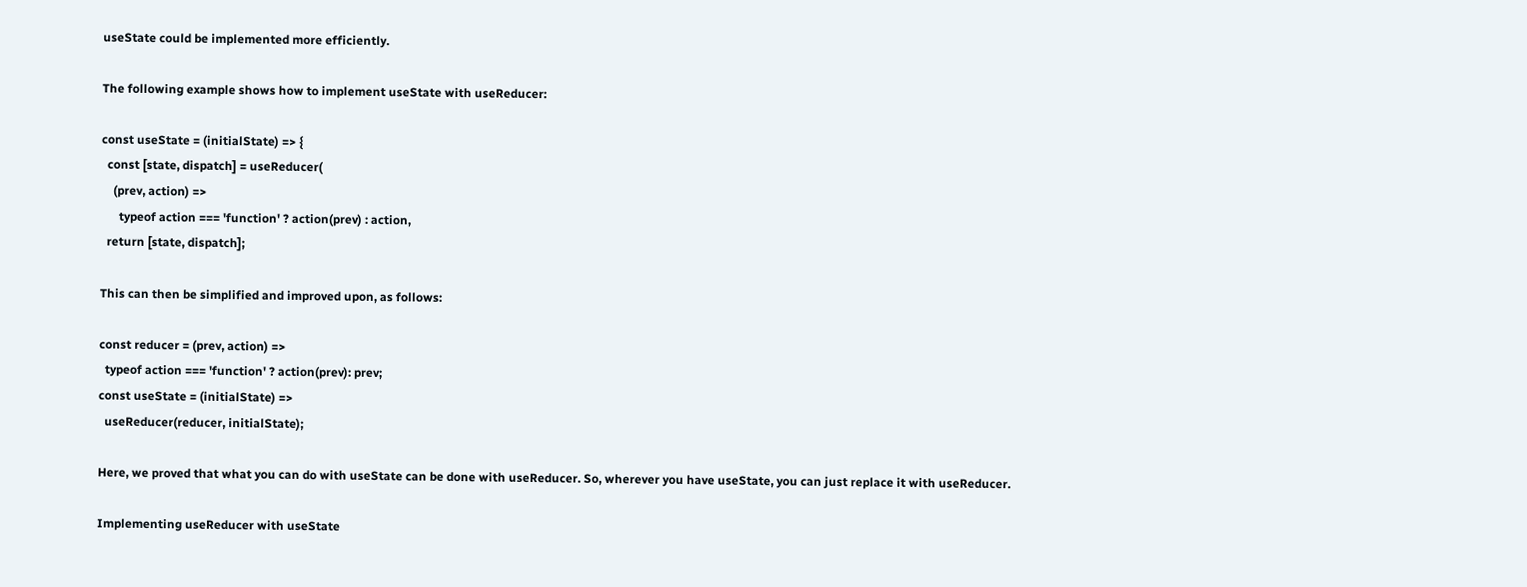useState could be implemented more efficiently.

The following example shows how to implement useState with useReducer:

const useState = (initialState) => {
  const [state, dispatch] = useReducer(
    (prev, action) =>
      typeof action === 'function' ? action(prev) : action,
  return [state, dispatch];

This can then be simplified and improved upon, as follows:

const reducer = (prev, action) =>
  typeof action === 'function' ? action(prev): prev;
const useState = (initialState) =>
  useReducer(reducer, initialState);

Here, we proved that what you can do with useState can be done with useReducer. So, wherever you have useState, you can just replace it with useReducer.

Implementing useReducer with useState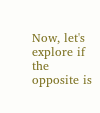Now, let's explore if the opposite is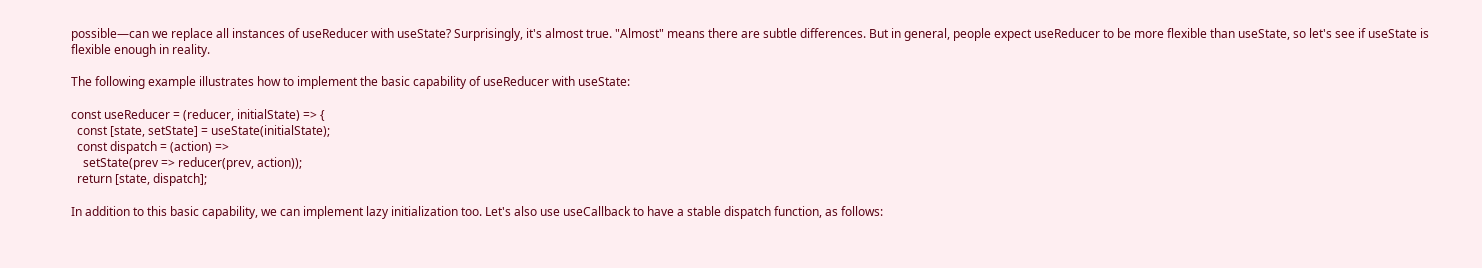possible—can we replace all instances of useReducer with useState? Surprisingly, it's almost true. "Almost" means there are subtle differences. But in general, people expect useReducer to be more flexible than useState, so let's see if useState is flexible enough in reality.

The following example illustrates how to implement the basic capability of useReducer with useState:

const useReducer = (reducer, initialState) => {
  const [state, setState] = useState(initialState);
  const dispatch = (action) =>
    setState(prev => reducer(prev, action));
  return [state, dispatch];

In addition to this basic capability, we can implement lazy initialization too. Let's also use useCallback to have a stable dispatch function, as follows: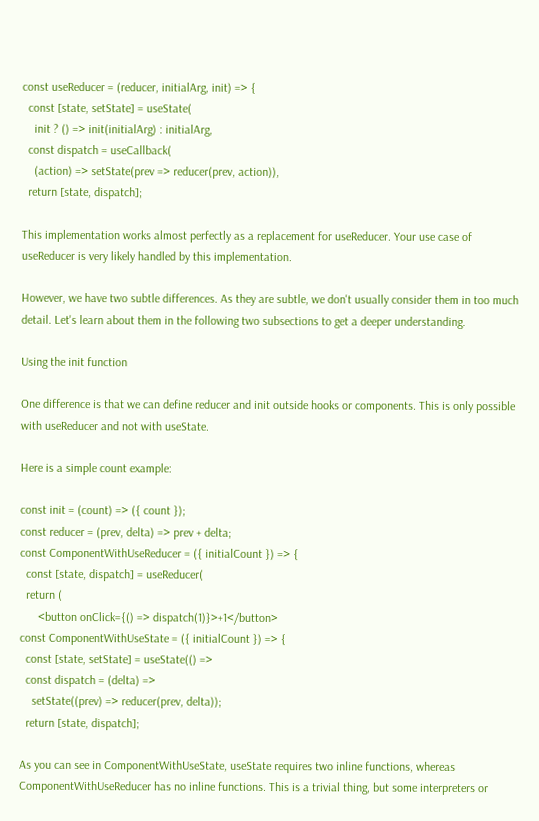const useReducer = (reducer, initialArg, init) => {
  const [state, setState] = useState(
    init ? () => init(initialArg) : initialArg,
  const dispatch = useCallback(
    (action) => setState(prev => reducer(prev, action)),
  return [state, dispatch];

This implementation works almost perfectly as a replacement for useReducer. Your use case of useReducer is very likely handled by this implementation.

However, we have two subtle differences. As they are subtle, we don't usually consider them in too much detail. Let's learn about them in the following two subsections to get a deeper understanding.

Using the init function

One difference is that we can define reducer and init outside hooks or components. This is only possible with useReducer and not with useState.

Here is a simple count example:

const init = (count) => ({ count });
const reducer = (prev, delta) => prev + delta;
const ComponentWithUseReducer = ({ initialCount }) => {
  const [state, dispatch] = useReducer(
  return (
      <button onClick={() => dispatch(1)}>+1</button>
const ComponentWithUseState = ({ initialCount }) => {
  const [state, setState] = useState(() =>
  const dispatch = (delta) =>
    setState((prev) => reducer(prev, delta));
  return [state, dispatch];

As you can see in ComponentWithUseState, useState requires two inline functions, whereas ComponentWithUseReducer has no inline functions. This is a trivial thing, but some interpreters or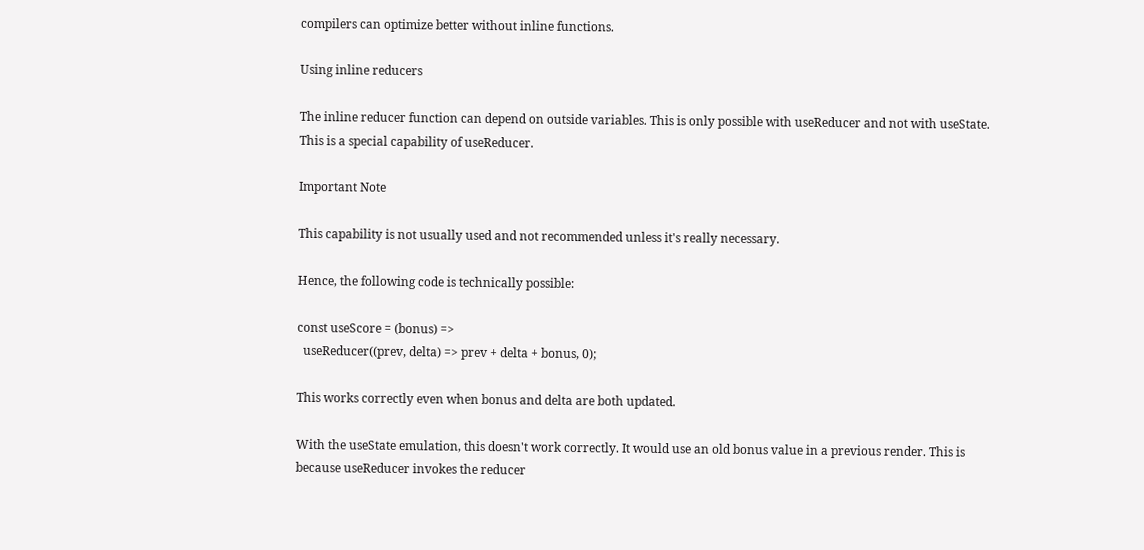compilers can optimize better without inline functions.

Using inline reducers

The inline reducer function can depend on outside variables. This is only possible with useReducer and not with useState. This is a special capability of useReducer.

Important Note

This capability is not usually used and not recommended unless it's really necessary.

Hence, the following code is technically possible:

const useScore = (bonus) =>
  useReducer((prev, delta) => prev + delta + bonus, 0);

This works correctly even when bonus and delta are both updated.

With the useState emulation, this doesn't work correctly. It would use an old bonus value in a previous render. This is because useReducer invokes the reducer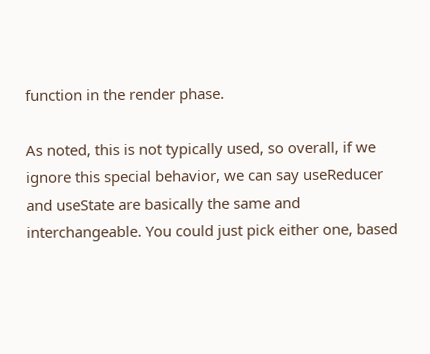function in the render phase.

As noted, this is not typically used, so overall, if we ignore this special behavior, we can say useReducer and useState are basically the same and interchangeable. You could just pick either one, based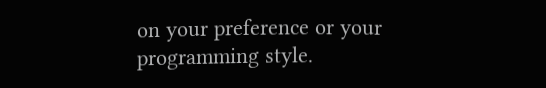on your preference or your programming style.